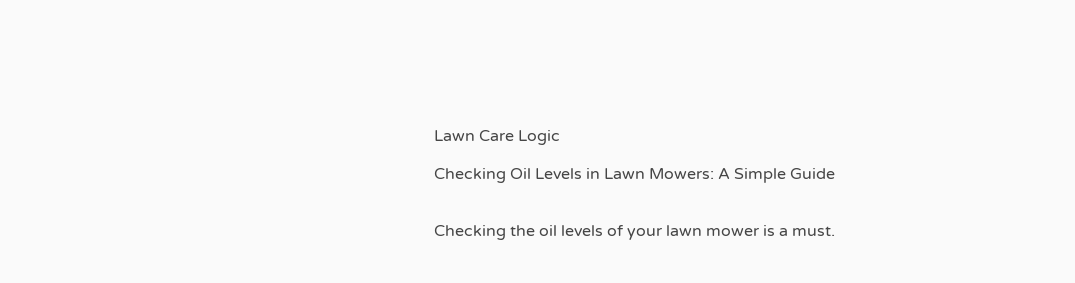Lawn Care Logic

Checking Oil Levels in Lawn Mowers: A Simple Guide


Checking the oil levels of your lawn mower is a must.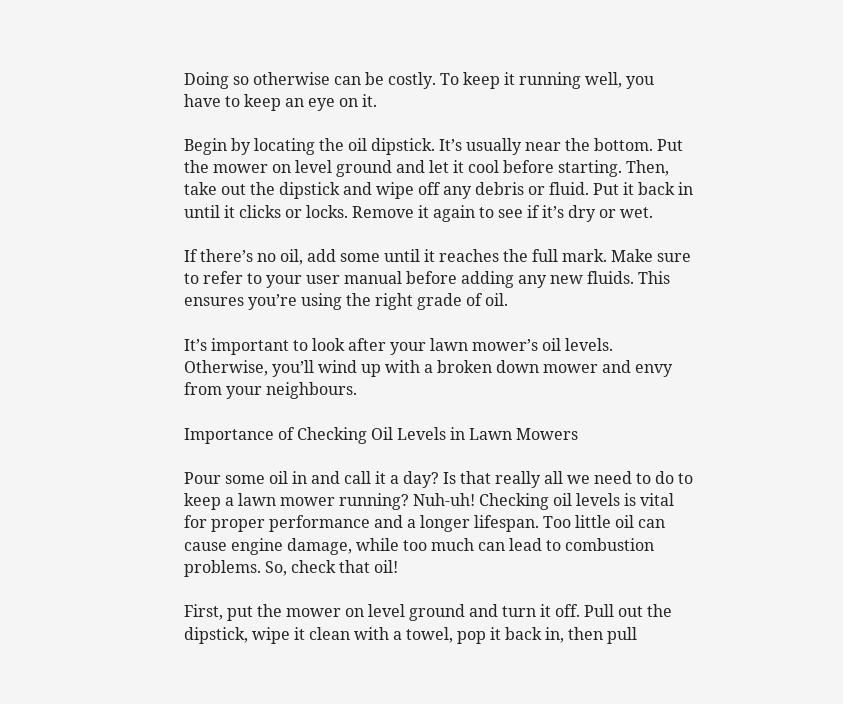Doing so otherwise can be costly. To keep it running well, you have to keep an eye on it.

Begin by locating the oil dipstick. It’s usually near the bottom. Put the mower on level ground and let it cool before starting. Then, take out the dipstick and wipe off any debris or fluid. Put it back in until it clicks or locks. Remove it again to see if it’s dry or wet.

If there’s no oil, add some until it reaches the full mark. Make sure to refer to your user manual before adding any new fluids. This ensures you’re using the right grade of oil.

It’s important to look after your lawn mower’s oil levels. Otherwise, you’ll wind up with a broken down mower and envy from your neighbours.

Importance of Checking Oil Levels in Lawn Mowers

Pour some oil in and call it a day? Is that really all we need to do to keep a lawn mower running? Nuh-uh! Checking oil levels is vital for proper performance and a longer lifespan. Too little oil can cause engine damage, while too much can lead to combustion problems. So, check that oil!

First, put the mower on level ground and turn it off. Pull out the dipstick, wipe it clean with a towel, pop it back in, then pull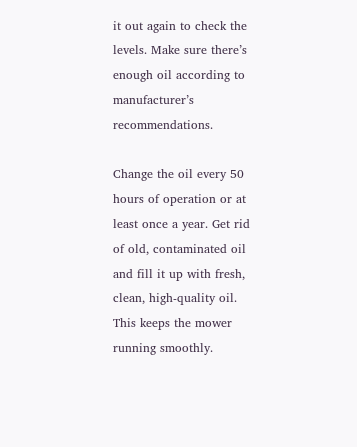it out again to check the levels. Make sure there’s enough oil according to manufacturer’s recommendations.

Change the oil every 50 hours of operation or at least once a year. Get rid of old, contaminated oil and fill it up with fresh, clean, high-quality oil. This keeps the mower running smoothly.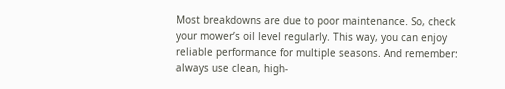Most breakdowns are due to poor maintenance. So, check your mower’s oil level regularly. This way, you can enjoy reliable performance for multiple seasons. And remember: always use clean, high-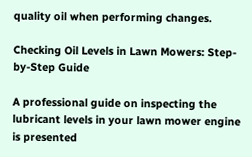quality oil when performing changes.

Checking Oil Levels in Lawn Mowers: Step-by-Step Guide

A professional guide on inspecting the lubricant levels in your lawn mower engine is presented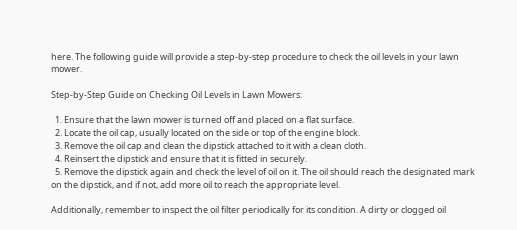here. The following guide will provide a step-by-step procedure to check the oil levels in your lawn mower.

Step-by-Step Guide on Checking Oil Levels in Lawn Mowers:

  1. Ensure that the lawn mower is turned off and placed on a flat surface.
  2. Locate the oil cap, usually located on the side or top of the engine block.
  3. Remove the oil cap and clean the dipstick attached to it with a clean cloth.
  4. Reinsert the dipstick and ensure that it is fitted in securely.
  5. Remove the dipstick again and check the level of oil on it. The oil should reach the designated mark on the dipstick, and if not, add more oil to reach the appropriate level.

Additionally, remember to inspect the oil filter periodically for its condition. A dirty or clogged oil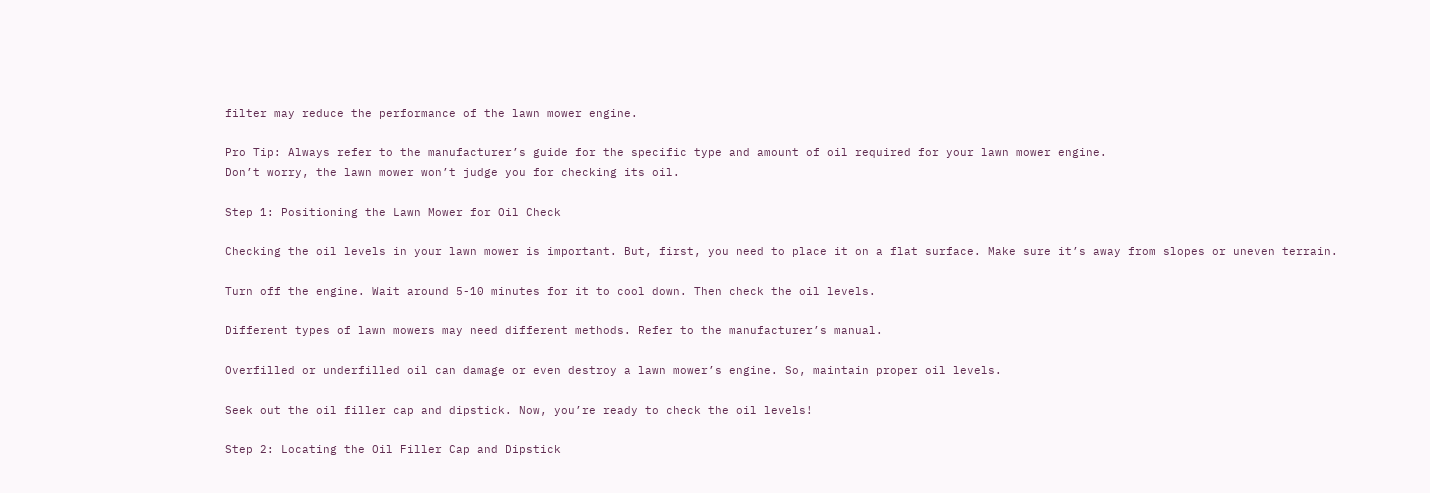filter may reduce the performance of the lawn mower engine.

Pro Tip: Always refer to the manufacturer’s guide for the specific type and amount of oil required for your lawn mower engine.
Don’t worry, the lawn mower won’t judge you for checking its oil.

Step 1: Positioning the Lawn Mower for Oil Check

Checking the oil levels in your lawn mower is important. But, first, you need to place it on a flat surface. Make sure it’s away from slopes or uneven terrain.

Turn off the engine. Wait around 5-10 minutes for it to cool down. Then check the oil levels.

Different types of lawn mowers may need different methods. Refer to the manufacturer’s manual.

Overfilled or underfilled oil can damage or even destroy a lawn mower’s engine. So, maintain proper oil levels.

Seek out the oil filler cap and dipstick. Now, you’re ready to check the oil levels!

Step 2: Locating the Oil Filler Cap and Dipstick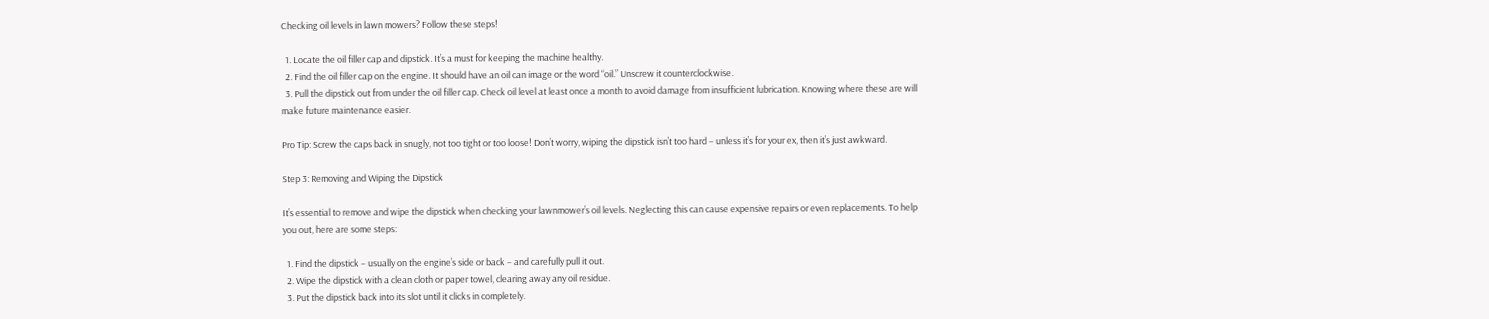Checking oil levels in lawn mowers? Follow these steps!

  1. Locate the oil filler cap and dipstick. It’s a must for keeping the machine healthy.
  2. Find the oil filler cap on the engine. It should have an oil can image or the word “oil.” Unscrew it counterclockwise.
  3. Pull the dipstick out from under the oil filler cap. Check oil level at least once a month to avoid damage from insufficient lubrication. Knowing where these are will make future maintenance easier.

Pro Tip: Screw the caps back in snugly, not too tight or too loose! Don’t worry, wiping the dipstick isn’t too hard – unless it’s for your ex, then it’s just awkward.

Step 3: Removing and Wiping the Dipstick

It’s essential to remove and wipe the dipstick when checking your lawnmower’s oil levels. Neglecting this can cause expensive repairs or even replacements. To help you out, here are some steps:

  1. Find the dipstick – usually on the engine’s side or back – and carefully pull it out.
  2. Wipe the dipstick with a clean cloth or paper towel, clearing away any oil residue.
  3. Put the dipstick back into its slot until it clicks in completely.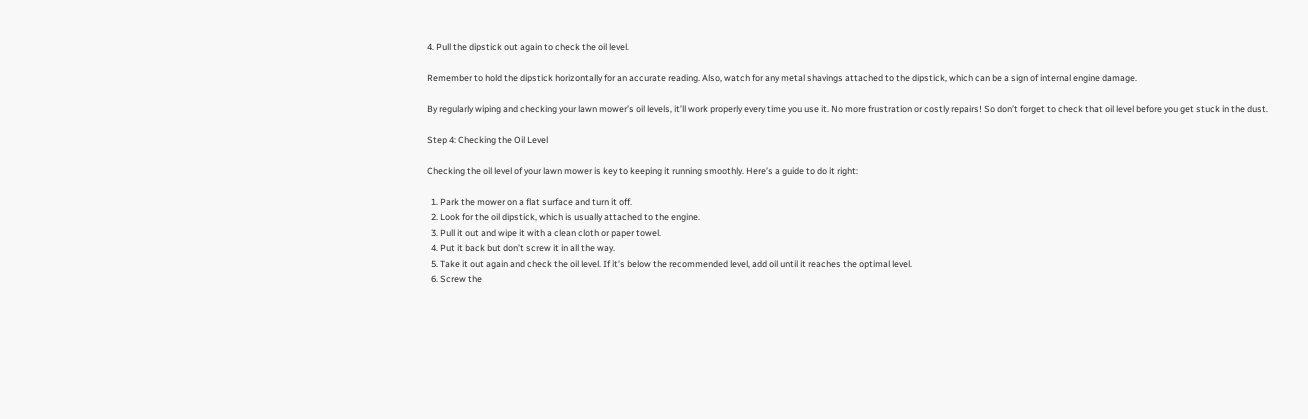4. Pull the dipstick out again to check the oil level.

Remember to hold the dipstick horizontally for an accurate reading. Also, watch for any metal shavings attached to the dipstick, which can be a sign of internal engine damage.

By regularly wiping and checking your lawn mower’s oil levels, it’ll work properly every time you use it. No more frustration or costly repairs! So don’t forget to check that oil level before you get stuck in the dust.

Step 4: Checking the Oil Level

Checking the oil level of your lawn mower is key to keeping it running smoothly. Here’s a guide to do it right:

  1. Park the mower on a flat surface and turn it off.
  2. Look for the oil dipstick, which is usually attached to the engine.
  3. Pull it out and wipe it with a clean cloth or paper towel.
  4. Put it back but don’t screw it in all the way.
  5. Take it out again and check the oil level. If it’s below the recommended level, add oil until it reaches the optimal level.
  6. Screw the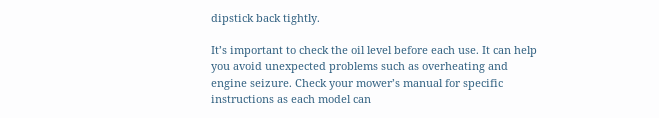dipstick back tightly.

It’s important to check the oil level before each use. It can help you avoid unexpected problems such as overheating and engine seizure. Check your mower’s manual for specific instructions as each model can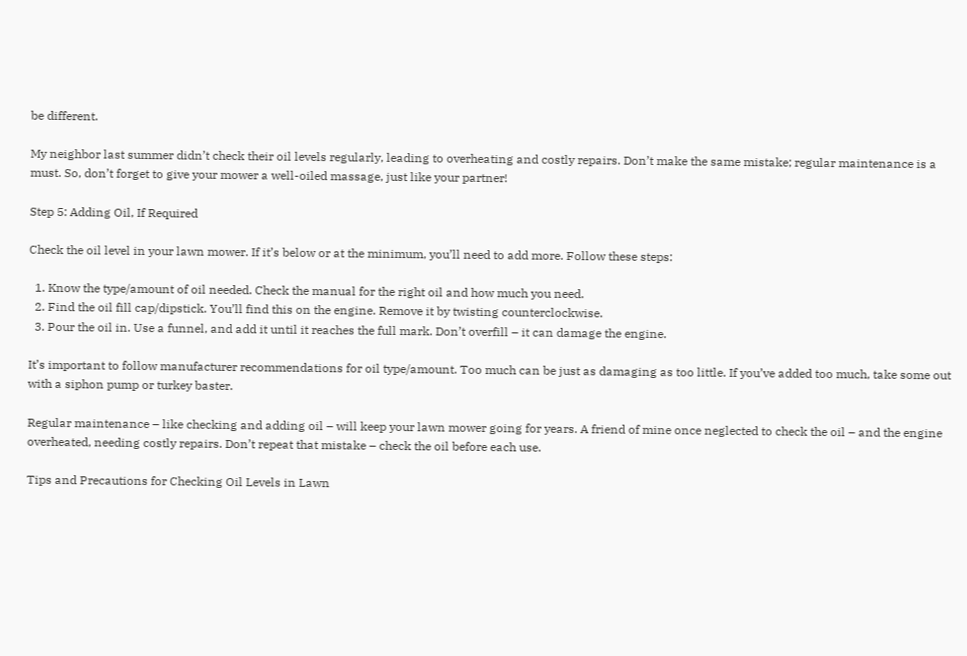be different.

My neighbor last summer didn’t check their oil levels regularly, leading to overheating and costly repairs. Don’t make the same mistake; regular maintenance is a must. So, don’t forget to give your mower a well-oiled massage, just like your partner!

Step 5: Adding Oil, If Required

Check the oil level in your lawn mower. If it’s below or at the minimum, you’ll need to add more. Follow these steps:

  1. Know the type/amount of oil needed. Check the manual for the right oil and how much you need.
  2. Find the oil fill cap/dipstick. You’ll find this on the engine. Remove it by twisting counterclockwise.
  3. Pour the oil in. Use a funnel, and add it until it reaches the full mark. Don’t overfill – it can damage the engine.

It’s important to follow manufacturer recommendations for oil type/amount. Too much can be just as damaging as too little. If you’ve added too much, take some out with a siphon pump or turkey baster.

Regular maintenance – like checking and adding oil – will keep your lawn mower going for years. A friend of mine once neglected to check the oil – and the engine overheated, needing costly repairs. Don’t repeat that mistake – check the oil before each use.

Tips and Precautions for Checking Oil Levels in Lawn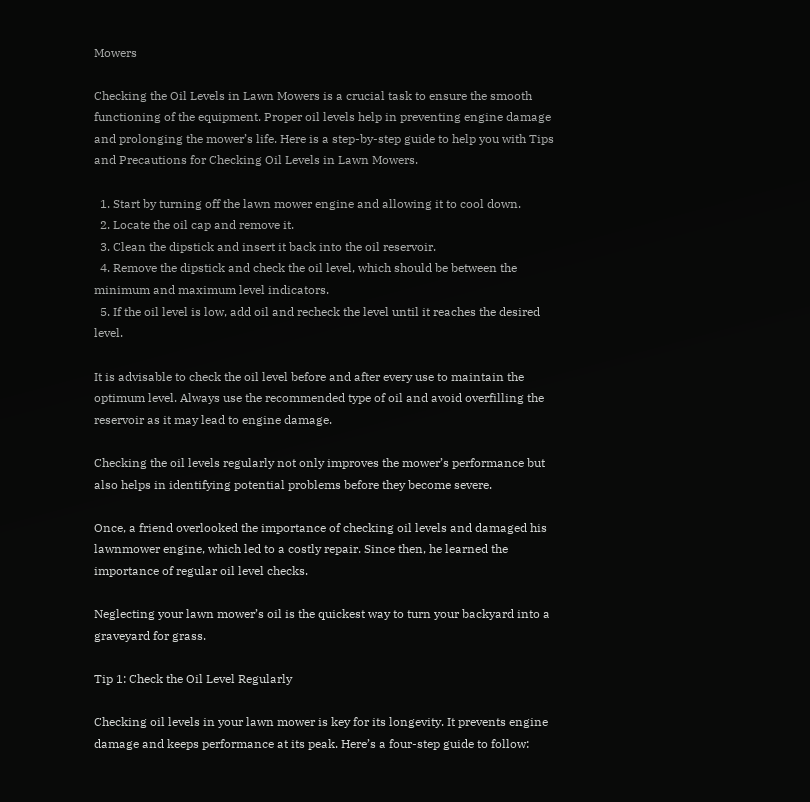Mowers

Checking the Oil Levels in Lawn Mowers is a crucial task to ensure the smooth functioning of the equipment. Proper oil levels help in preventing engine damage and prolonging the mower’s life. Here is a step-by-step guide to help you with Tips and Precautions for Checking Oil Levels in Lawn Mowers.

  1. Start by turning off the lawn mower engine and allowing it to cool down.
  2. Locate the oil cap and remove it.
  3. Clean the dipstick and insert it back into the oil reservoir.
  4. Remove the dipstick and check the oil level, which should be between the minimum and maximum level indicators.
  5. If the oil level is low, add oil and recheck the level until it reaches the desired level.

It is advisable to check the oil level before and after every use to maintain the optimum level. Always use the recommended type of oil and avoid overfilling the reservoir as it may lead to engine damage.

Checking the oil levels regularly not only improves the mower’s performance but also helps in identifying potential problems before they become severe.

Once, a friend overlooked the importance of checking oil levels and damaged his lawnmower engine, which led to a costly repair. Since then, he learned the importance of regular oil level checks.

Neglecting your lawn mower’s oil is the quickest way to turn your backyard into a graveyard for grass.

Tip 1: Check the Oil Level Regularly

Checking oil levels in your lawn mower is key for its longevity. It prevents engine damage and keeps performance at its peak. Here’s a four-step guide to follow: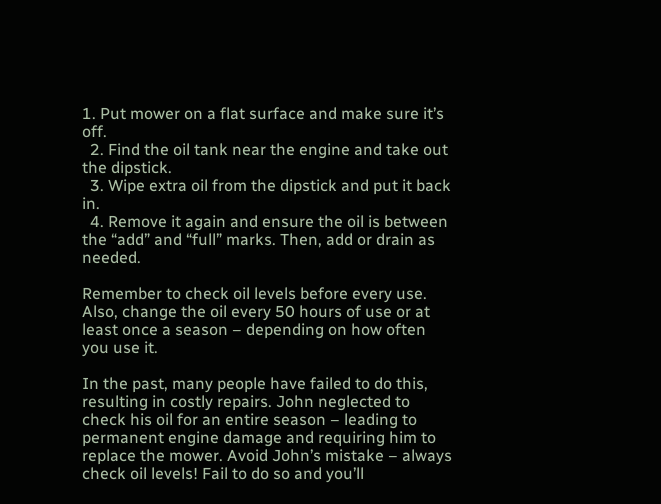1. Put mower on a flat surface and make sure it’s off.
  2. Find the oil tank near the engine and take out the dipstick.
  3. Wipe extra oil from the dipstick and put it back in.
  4. Remove it again and ensure the oil is between the “add” and “full” marks. Then, add or drain as needed.

Remember to check oil levels before every use. Also, change the oil every 50 hours of use or at least once a season – depending on how often you use it.

In the past, many people have failed to do this, resulting in costly repairs. John neglected to check his oil for an entire season – leading to permanent engine damage and requiring him to replace the mower. Avoid John’s mistake – always check oil levels! Fail to do so and you’ll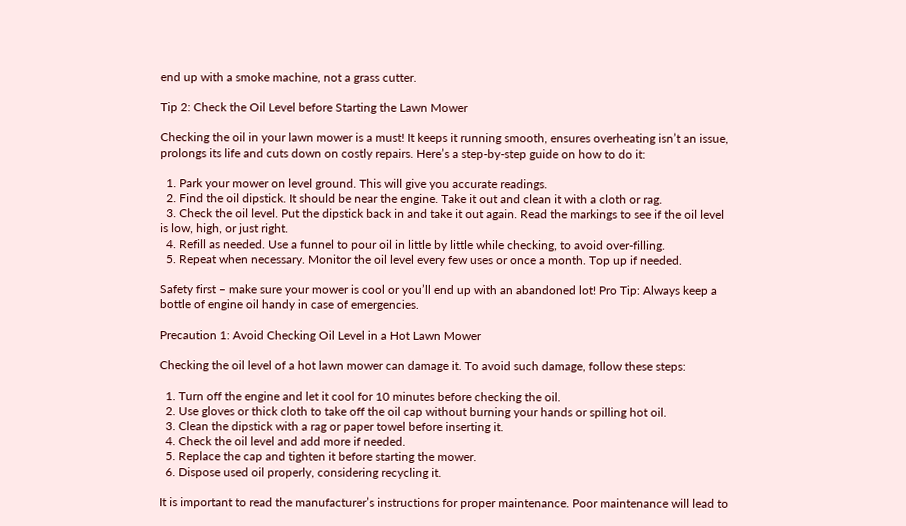end up with a smoke machine, not a grass cutter.

Tip 2: Check the Oil Level before Starting the Lawn Mower

Checking the oil in your lawn mower is a must! It keeps it running smooth, ensures overheating isn’t an issue, prolongs its life and cuts down on costly repairs. Here’s a step-by-step guide on how to do it:

  1. Park your mower on level ground. This will give you accurate readings.
  2. Find the oil dipstick. It should be near the engine. Take it out and clean it with a cloth or rag.
  3. Check the oil level. Put the dipstick back in and take it out again. Read the markings to see if the oil level is low, high, or just right.
  4. Refill as needed. Use a funnel to pour oil in little by little while checking, to avoid over-filling.
  5. Repeat when necessary. Monitor the oil level every few uses or once a month. Top up if needed.

Safety first – make sure your mower is cool or you’ll end up with an abandoned lot! Pro Tip: Always keep a bottle of engine oil handy in case of emergencies.

Precaution 1: Avoid Checking Oil Level in a Hot Lawn Mower

Checking the oil level of a hot lawn mower can damage it. To avoid such damage, follow these steps:

  1. Turn off the engine and let it cool for 10 minutes before checking the oil.
  2. Use gloves or thick cloth to take off the oil cap without burning your hands or spilling hot oil.
  3. Clean the dipstick with a rag or paper towel before inserting it.
  4. Check the oil level and add more if needed.
  5. Replace the cap and tighten it before starting the mower.
  6. Dispose used oil properly, considering recycling it.

It is important to read the manufacturer’s instructions for proper maintenance. Poor maintenance will lead to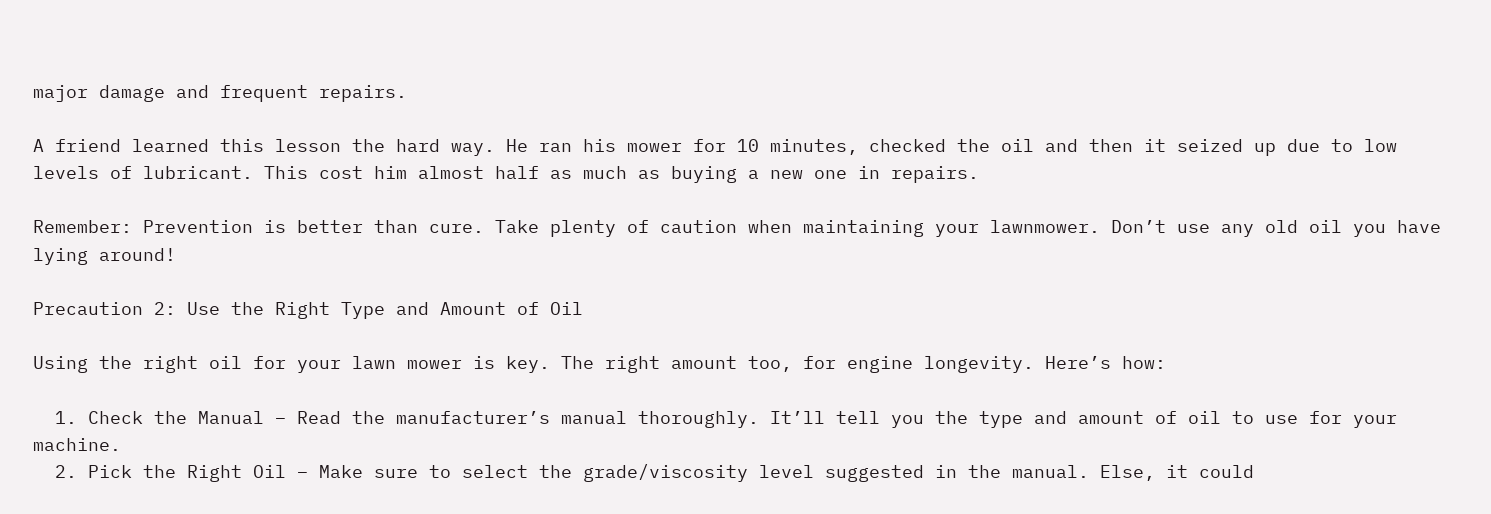major damage and frequent repairs.

A friend learned this lesson the hard way. He ran his mower for 10 minutes, checked the oil and then it seized up due to low levels of lubricant. This cost him almost half as much as buying a new one in repairs.

Remember: Prevention is better than cure. Take plenty of caution when maintaining your lawnmower. Don’t use any old oil you have lying around!

Precaution 2: Use the Right Type and Amount of Oil

Using the right oil for your lawn mower is key. The right amount too, for engine longevity. Here’s how:

  1. Check the Manual – Read the manufacturer’s manual thoroughly. It’ll tell you the type and amount of oil to use for your machine.
  2. Pick the Right Oil – Make sure to select the grade/viscosity level suggested in the manual. Else, it could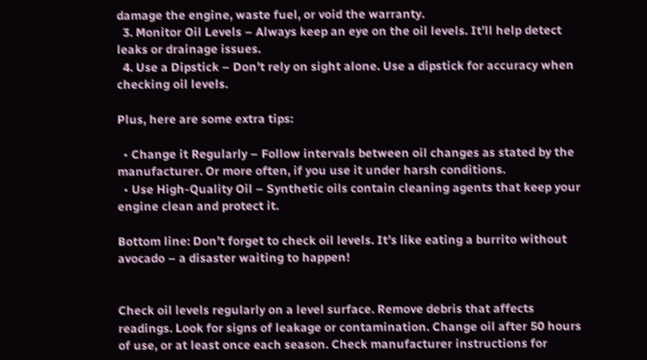damage the engine, waste fuel, or void the warranty.
  3. Monitor Oil Levels – Always keep an eye on the oil levels. It’ll help detect leaks or drainage issues.
  4. Use a Dipstick – Don’t rely on sight alone. Use a dipstick for accuracy when checking oil levels.

Plus, here are some extra tips:

  • Change it Regularly – Follow intervals between oil changes as stated by the manufacturer. Or more often, if you use it under harsh conditions.
  • Use High-Quality Oil – Synthetic oils contain cleaning agents that keep your engine clean and protect it.

Bottom line: Don’t forget to check oil levels. It’s like eating a burrito without avocado – a disaster waiting to happen!


Check oil levels regularly on a level surface. Remove debris that affects readings. Look for signs of leakage or contamination. Change oil after 50 hours of use, or at least once each season. Check manufacturer instructions for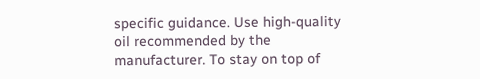specific guidance. Use high-quality oil recommended by the manufacturer. To stay on top of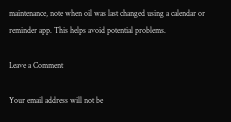maintenance, note when oil was last changed using a calendar or reminder app. This helps avoid potential problems.

Leave a Comment

Your email address will not be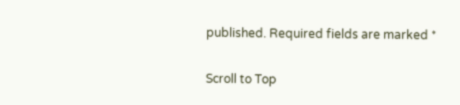published. Required fields are marked *

Scroll to Top